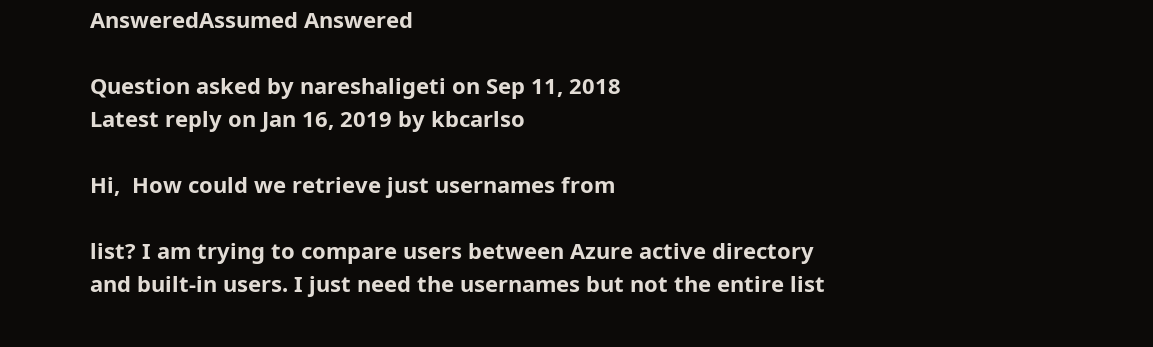AnsweredAssumed Answered

Question asked by nareshaligeti on Sep 11, 2018
Latest reply on Jan 16, 2019 by kbcarlso

Hi,  How could we retrieve just usernames from

list? I am trying to compare users between Azure active directory and built-in users. I just need the usernames but not the entire list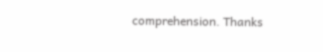comprehension. Thanks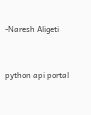-Naresh Aligeti


python api portal